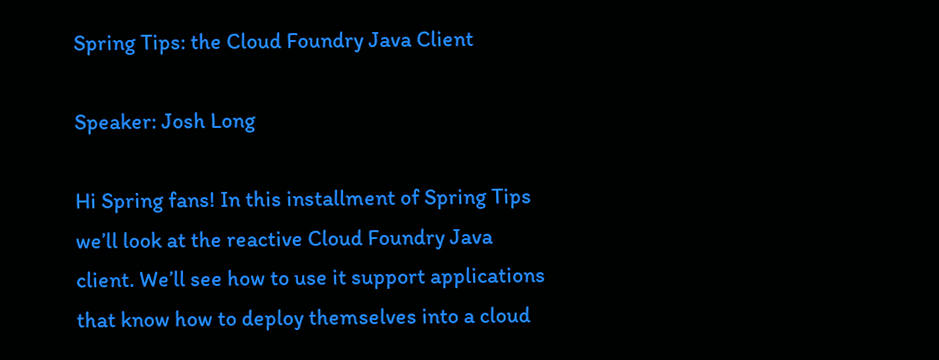Spring Tips: the Cloud Foundry Java Client

Speaker: Josh Long

Hi Spring fans! In this installment of Spring Tips we’ll look at the reactive Cloud Foundry Java client. We’ll see how to use it support applications that know how to deploy themselves into a cloud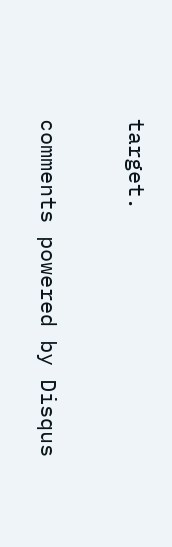target.

comments powered by Disqus